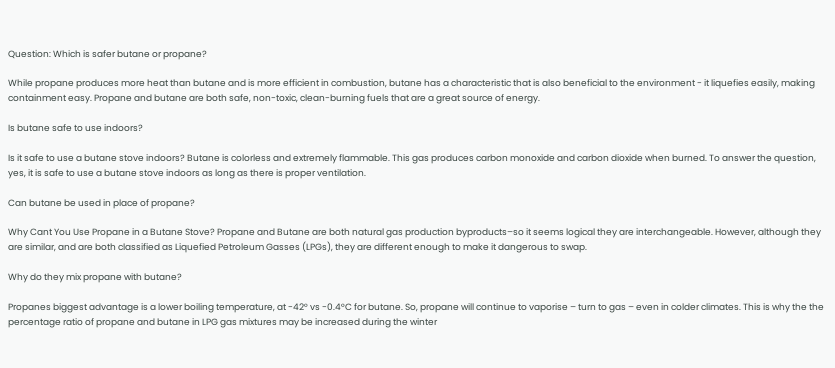Question: Which is safer butane or propane?

While propane produces more heat than butane and is more efficient in combustion, butane has a characteristic that is also beneficial to the environment - it liquefies easily, making containment easy. Propane and butane are both safe, non-toxic, clean-burning fuels that are a great source of energy.

Is butane safe to use indoors?

Is it safe to use a butane stove indoors? Butane is colorless and extremely flammable. This gas produces carbon monoxide and carbon dioxide when burned. To answer the question, yes, it is safe to use a butane stove indoors as long as there is proper ventilation.

Can butane be used in place of propane?

Why Cant You Use Propane in a Butane Stove? Propane and Butane are both natural gas production byproducts–so it seems logical they are interchangeable. However, although they are similar, and are both classified as Liquefied Petroleum Gasses (LPGs), they are different enough to make it dangerous to swap.

Why do they mix propane with butane?

Propanes biggest advantage is a lower boiling temperature, at -42° vs -0.4°C for butane. So, propane will continue to vaporise – turn to gas – even in colder climates. This is why the the percentage ratio of propane and butane in LPG gas mixtures may be increased during the winter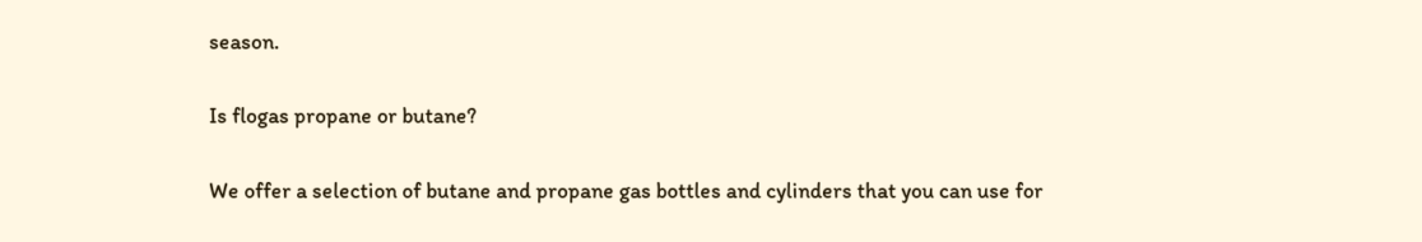season.

Is flogas propane or butane?

We offer a selection of butane and propane gas bottles and cylinders that you can use for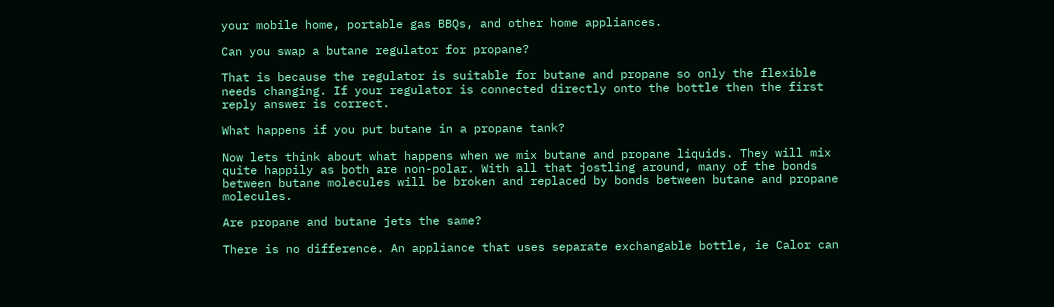your mobile home, portable gas BBQs, and other home appliances.

Can you swap a butane regulator for propane?

That is because the regulator is suitable for butane and propane so only the flexible needs changing. If your regulator is connected directly onto the bottle then the first reply answer is correct.

What happens if you put butane in a propane tank?

Now lets think about what happens when we mix butane and propane liquids. They will mix quite happily as both are non-polar. With all that jostling around, many of the bonds between butane molecules will be broken and replaced by bonds between butane and propane molecules.

Are propane and butane jets the same?

There is no difference. An appliance that uses separate exchangable bottle, ie Calor can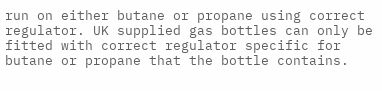run on either butane or propane using correct regulator. UK supplied gas bottles can only be fitted with correct regulator specific for butane or propane that the bottle contains.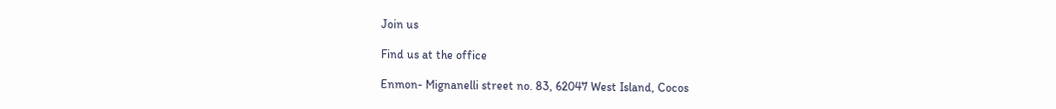Join us

Find us at the office

Enmon- Mignanelli street no. 83, 62047 West Island, Cocos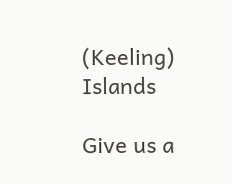(Keeling) Islands

Give us a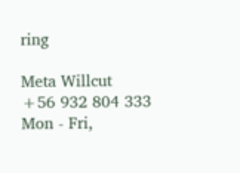ring

Meta Willcut
+56 932 804 333
Mon - Fri,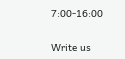7:00-16:00

Write us